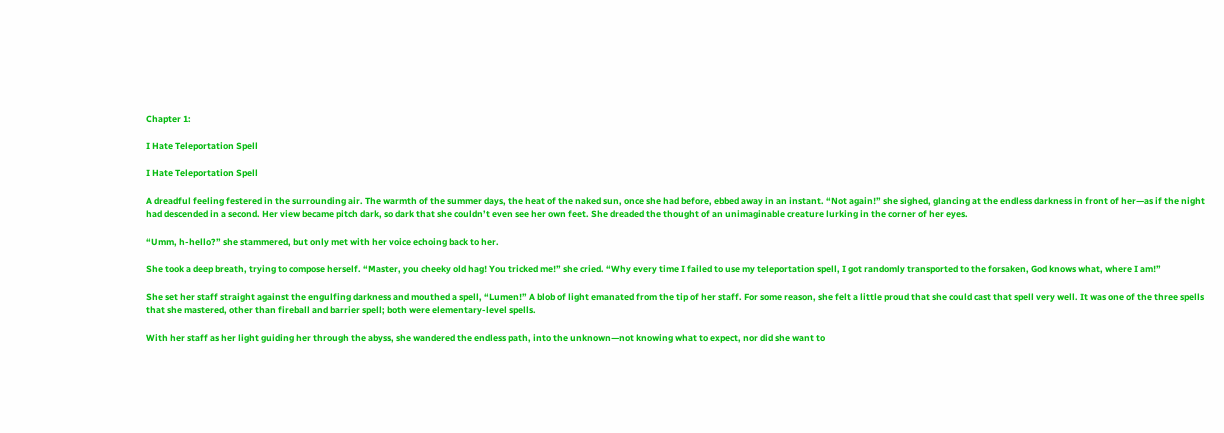Chapter 1:

I Hate Teleportation Spell

I Hate Teleportation Spell

A dreadful feeling festered in the surrounding air. The warmth of the summer days, the heat of the naked sun, once she had before, ebbed away in an instant. “Not again!” she sighed, glancing at the endless darkness in front of her—as if the night had descended in a second. Her view became pitch dark, so dark that she couldn’t even see her own feet. She dreaded the thought of an unimaginable creature lurking in the corner of her eyes.

“Umm, h-hello?” she stammered, but only met with her voice echoing back to her.

She took a deep breath, trying to compose herself. “Master, you cheeky old hag! You tricked me!” she cried. “Why every time I failed to use my teleportation spell, I got randomly transported to the forsaken, God knows what, where I am!”

She set her staff straight against the engulfing darkness and mouthed a spell, “Lumen!” A blob of light emanated from the tip of her staff. For some reason, she felt a little proud that she could cast that spell very well. It was one of the three spells that she mastered, other than fireball and barrier spell; both were elementary-level spells.

With her staff as her light guiding her through the abyss, she wandered the endless path, into the unknown—not knowing what to expect, nor did she want to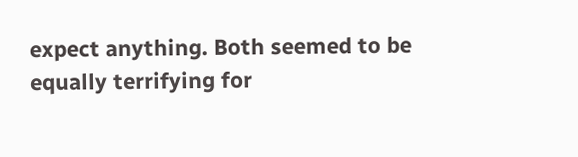expect anything. Both seemed to be equally terrifying for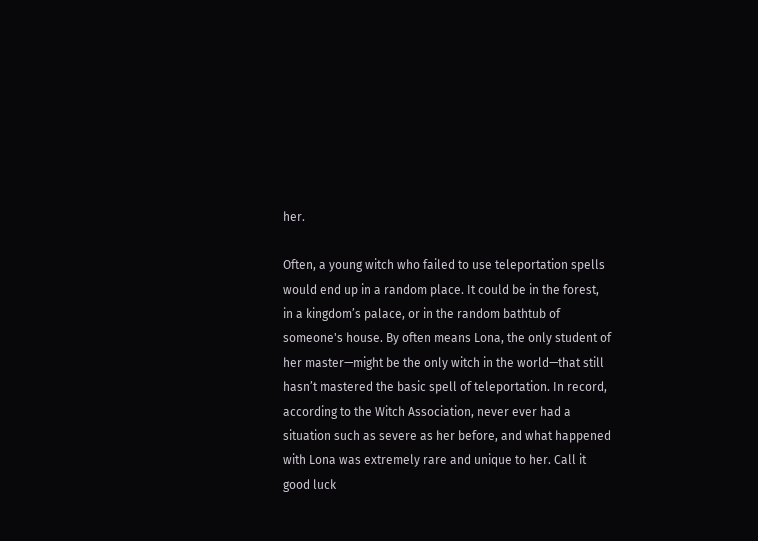her.

Often, a young witch who failed to use teleportation spells would end up in a random place. It could be in the forest, in a kingdom’s palace, or in the random bathtub of someone's house. By often means Lona, the only student of her master—might be the only witch in the world—that still hasn’t mastered the basic spell of teleportation. In record, according to the Witch Association, never ever had a situation such as severe as her before, and what happened with Lona was extremely rare and unique to her. Call it good luck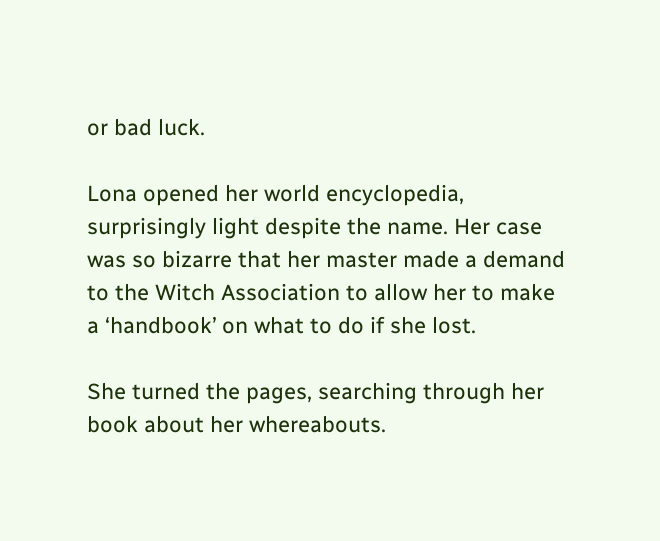or bad luck.

Lona opened her world encyclopedia, surprisingly light despite the name. Her case was so bizarre that her master made a demand to the Witch Association to allow her to make a ‘handbook’ on what to do if she lost.

She turned the pages, searching through her book about her whereabouts.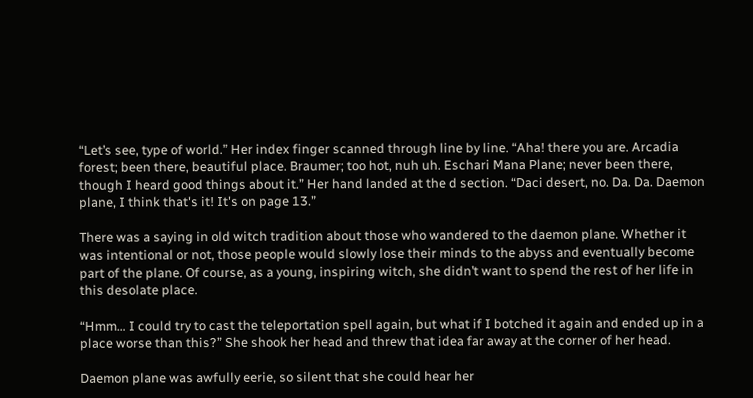“Let’s see, type of world.” Her index finger scanned through line by line. “Aha! there you are. Arcadia forest; been there, beautiful place. Braumer; too hot, nuh uh. Eschari Mana Plane; never been there, though I heard good things about it.” Her hand landed at the d section. “Daci desert, no. Da. Da. Daemon plane, I think that's it! It's on page 13.”

There was a saying in old witch tradition about those who wandered to the daemon plane. Whether it was intentional or not, those people would slowly lose their minds to the abyss and eventually become part of the plane. Of course, as a young, inspiring witch, she didn’t want to spend the rest of her life in this desolate place.

“Hmm… I could try to cast the teleportation spell again, but what if I botched it again and ended up in a place worse than this?” She shook her head and threw that idea far away at the corner of her head.

Daemon plane was awfully eerie, so silent that she could hear her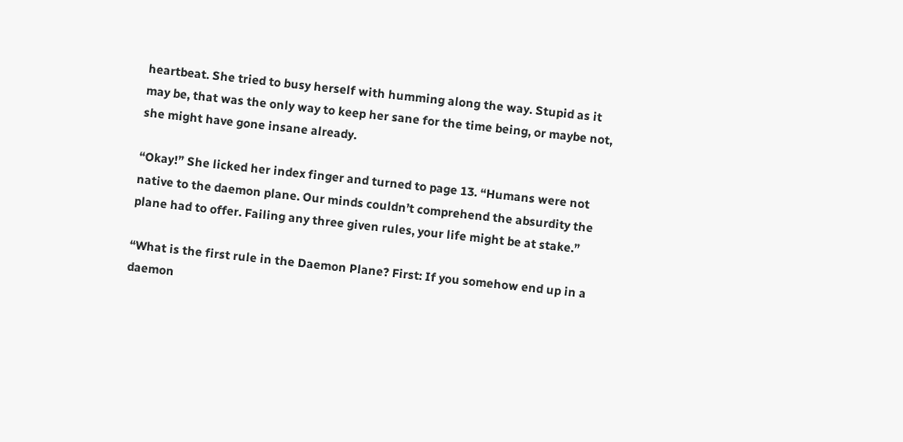heartbeat. She tried to busy herself with humming along the way. Stupid as it may be, that was the only way to keep her sane for the time being, or maybe not, she might have gone insane already.

“Okay!” She licked her index finger and turned to page 13. “Humans were not native to the daemon plane. Our minds couldn’t comprehend the absurdity the plane had to offer. Failing any three given rules, your life might be at stake.”

“What is the first rule in the Daemon Plane? First: If you somehow end up in a daemon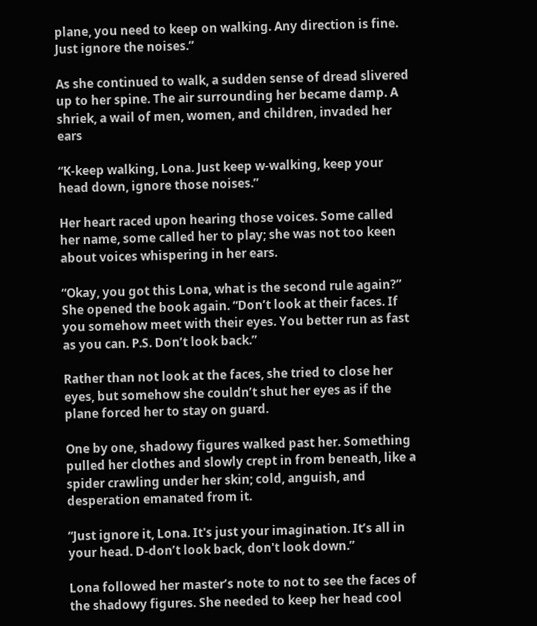plane, you need to keep on walking. Any direction is fine. Just ignore the noises.”

As she continued to walk, a sudden sense of dread slivered up to her spine. The air surrounding her became damp. A shriek, a wail of men, women, and children, invaded her ears

“K-keep walking, Lona. Just keep w-walking, keep your head down, ignore those noises.”

Her heart raced upon hearing those voices. Some called her name, some called her to play; she was not too keen about voices whispering in her ears.

“Okay, you got this Lona, what is the second rule again?” She opened the book again. “Don’t look at their faces. If you somehow meet with their eyes. You better run as fast as you can. P.S. Don’t look back.”

Rather than not look at the faces, she tried to close her eyes, but somehow she couldn’t shut her eyes as if the plane forced her to stay on guard.

One by one, shadowy figures walked past her. Something pulled her clothes and slowly crept in from beneath, like a spider crawling under her skin; cold, anguish, and desperation emanated from it.

“Just ignore it, Lona. It's just your imagination. It’s all in your head. D-don’t look back, don't look down.”

Lona followed her master’s note to not to see the faces of the shadowy figures. She needed to keep her head cool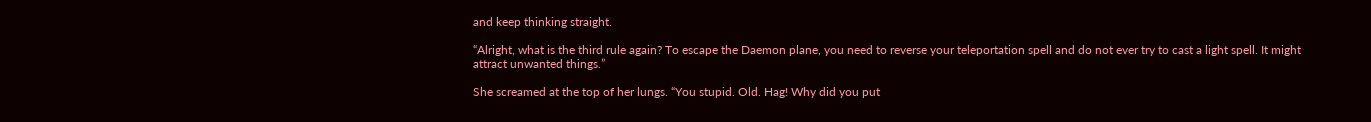and keep thinking straight.

“Alright, what is the third rule again? To escape the Daemon plane, you need to reverse your teleportation spell and do not ever try to cast a light spell. It might attract unwanted things.”

She screamed at the top of her lungs. “You stupid. Old. Hag! Why did you put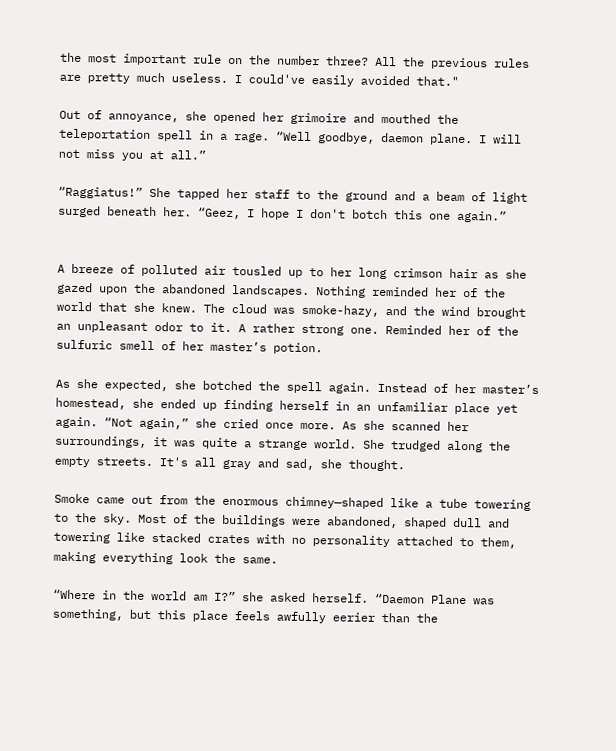the most important rule on the number three? All the previous rules are pretty much useless. I could've easily avoided that."

Out of annoyance, she opened her grimoire and mouthed the teleportation spell in a rage. “Well goodbye, daemon plane. I will not miss you at all.”

“Raggiatus!” She tapped her staff to the ground and a beam of light surged beneath her. “Geez, I hope I don't botch this one again.”


A breeze of polluted air tousled up to her long crimson hair as she gazed upon the abandoned landscapes. Nothing reminded her of the world that she knew. The cloud was smoke-hazy, and the wind brought an unpleasant odor to it. A rather strong one. Reminded her of the sulfuric smell of her master’s potion.

As she expected, she botched the spell again. Instead of her master’s homestead, she ended up finding herself in an unfamiliar place yet again. “Not again,” she cried once more. As she scanned her surroundings, it was quite a strange world. She trudged along the empty streets. It's all gray and sad, she thought.

Smoke came out from the enormous chimney—shaped like a tube towering to the sky. Most of the buildings were abandoned, shaped dull and towering like stacked crates with no personality attached to them, making everything look the same.

“Where in the world am I?” she asked herself. “Daemon Plane was something, but this place feels awfully eerier than the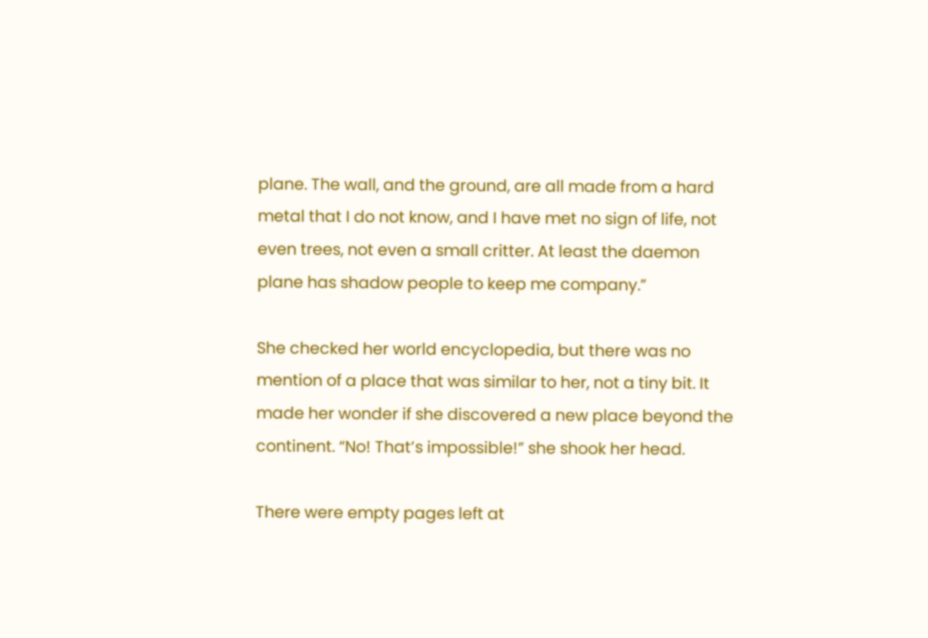plane. The wall, and the ground, are all made from a hard metal that I do not know, and I have met no sign of life, not even trees, not even a small critter. At least the daemon plane has shadow people to keep me company.”

She checked her world encyclopedia, but there was no mention of a place that was similar to her, not a tiny bit. It made her wonder if she discovered a new place beyond the continent. “No! That’s impossible!” she shook her head.

There were empty pages left at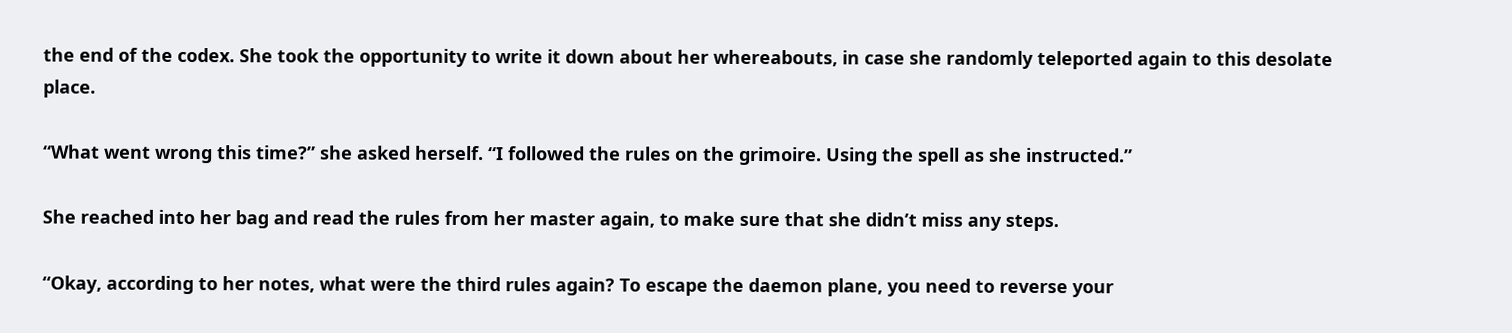the end of the codex. She took the opportunity to write it down about her whereabouts, in case she randomly teleported again to this desolate place.

“What went wrong this time?” she asked herself. “I followed the rules on the grimoire. Using the spell as she instructed.”

She reached into her bag and read the rules from her master again, to make sure that she didn’t miss any steps.

“Okay, according to her notes, what were the third rules again? To escape the daemon plane, you need to reverse your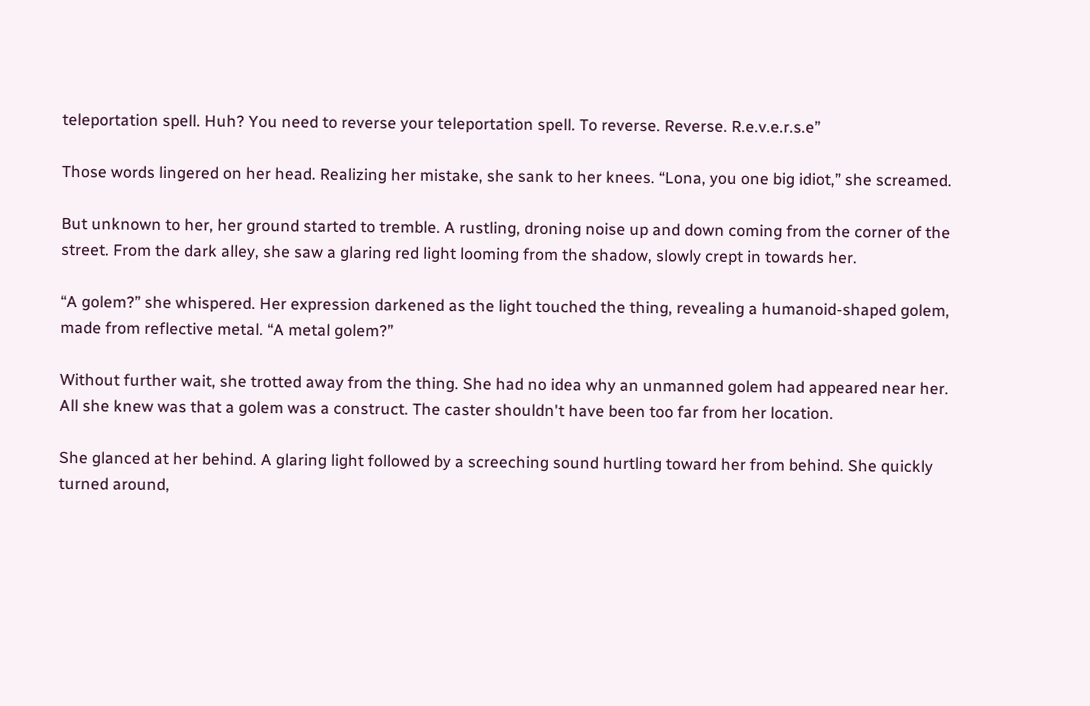teleportation spell. Huh? You need to reverse your teleportation spell. To reverse. Reverse. R.e.v.e.r.s.e”

Those words lingered on her head. Realizing her mistake, she sank to her knees. “Lona, you one big idiot,” she screamed.

But unknown to her, her ground started to tremble. A rustling, droning noise up and down coming from the corner of the street. From the dark alley, she saw a glaring red light looming from the shadow, slowly crept in towards her.

“A golem?” she whispered. Her expression darkened as the light touched the thing, revealing a humanoid-shaped golem, made from reflective metal. “A metal golem?”

Without further wait, she trotted away from the thing. She had no idea why an unmanned golem had appeared near her. All she knew was that a golem was a construct. The caster shouldn't have been too far from her location.

She glanced at her behind. A glaring light followed by a screeching sound hurtling toward her from behind. She quickly turned around,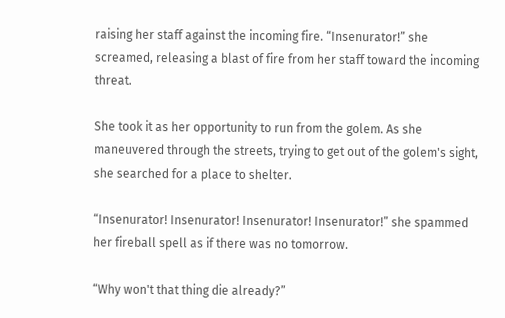raising her staff against the incoming fire. “Insenurator!” she screamed, releasing a blast of fire from her staff toward the incoming threat.

She took it as her opportunity to run from the golem. As she maneuvered through the streets, trying to get out of the golem's sight, she searched for a place to shelter.

“Insenurator! Insenurator! Insenurator! Insenurator!” she spammed her fireball spell as if there was no tomorrow.

“Why won't that thing die already?”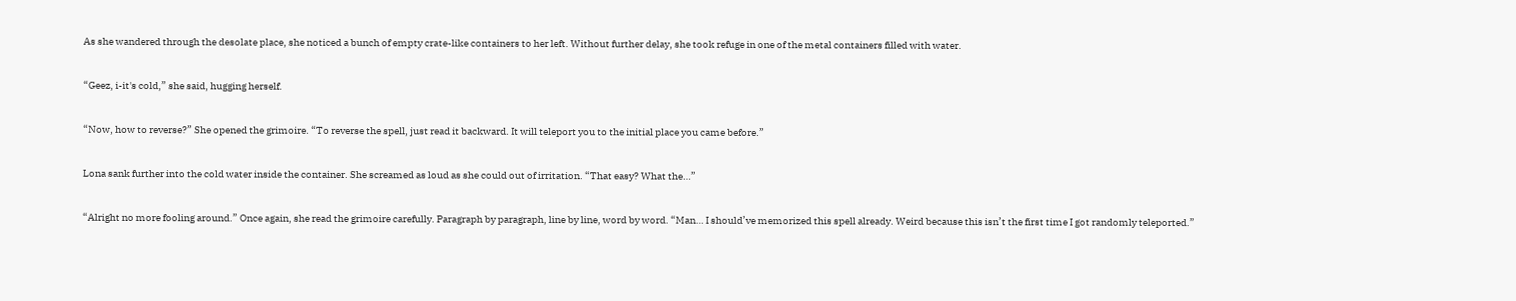As she wandered through the desolate place, she noticed a bunch of empty crate-like containers to her left. Without further delay, she took refuge in one of the metal containers filled with water.

“Geez, i-it's cold,” she said, hugging herself.

“Now, how to reverse?” She opened the grimoire. “To reverse the spell, just read it backward. It will teleport you to the initial place you came before.”

Lona sank further into the cold water inside the container. She screamed as loud as she could out of irritation. “That easy? What the…”

“Alright no more fooling around.” Once again, she read the grimoire carefully. Paragraph by paragraph, line by line, word by word. “Man… I should’ve memorized this spell already. Weird because this isn’t the first time I got randomly teleported.”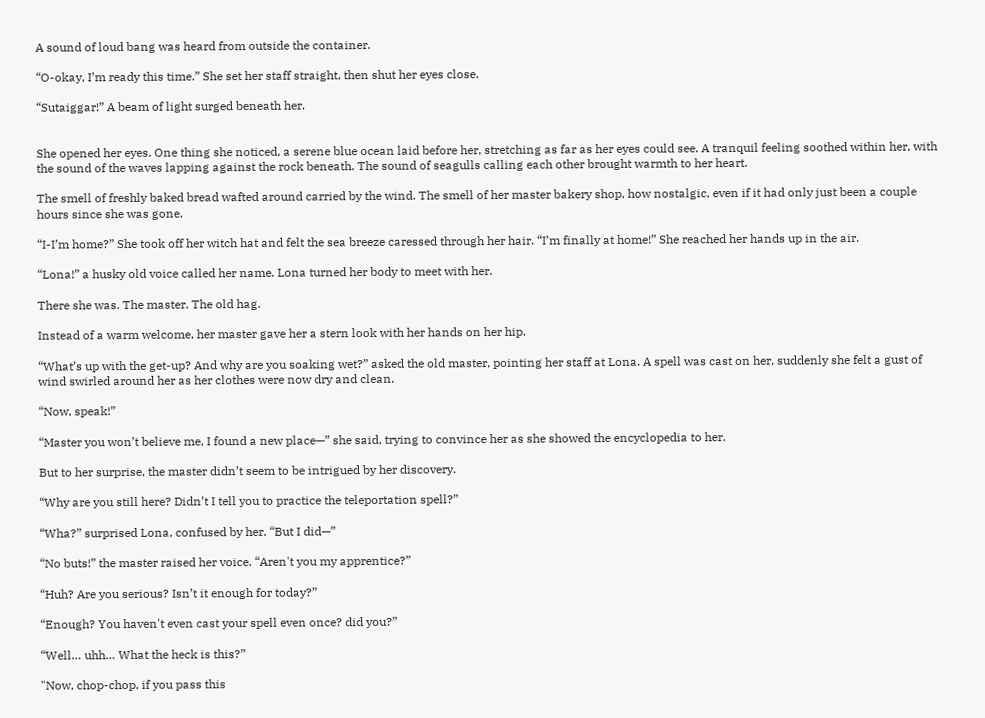A sound of loud bang was heard from outside the container.

“O-okay, I’m ready this time.” She set her staff straight, then shut her eyes close.

“Sutaiggar!” A beam of light surged beneath her.


She opened her eyes. One thing she noticed, a serene blue ocean laid before her, stretching as far as her eyes could see. A tranquil feeling soothed within her, with the sound of the waves lapping against the rock beneath. The sound of seagulls calling each other brought warmth to her heart.

The smell of freshly baked bread wafted around carried by the wind. The smell of her master bakery shop, how nostalgic, even if it had only just been a couple hours since she was gone.

“I-I’m home?” She took off her witch hat and felt the sea breeze caressed through her hair. “I’m finally at home!” She reached her hands up in the air.

“Lona!” a husky old voice called her name. Lona turned her body to meet with her.

There she was. The master. The old hag.

Instead of a warm welcome, her master gave her a stern look with her hands on her hip.

“What’s up with the get-up? And why are you soaking wet?” asked the old master, pointing her staff at Lona. A spell was cast on her, suddenly she felt a gust of wind swirled around her as her clothes were now dry and clean.

“Now, speak!”

“Master you won’t believe me, I found a new place—” she said, trying to convince her as she showed the encyclopedia to her.

But to her surprise, the master didn’t seem to be intrigued by her discovery.

“Why are you still here? Didn’t I tell you to practice the teleportation spell?”

“Wha?” surprised Lona, confused by her. “But I did—”

“No buts!” the master raised her voice. “Aren't you my apprentice?”

“Huh? Are you serious? Isn’t it enough for today?”

“Enough? You haven't even cast your spell even once? did you?”

“Well… uhh… What the heck is this?”

"Now, chop-chop, if you pass this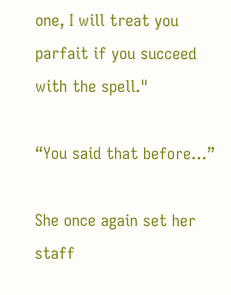one, I will treat you parfait if you succeed with the spell."

“You said that before…”

She once again set her staff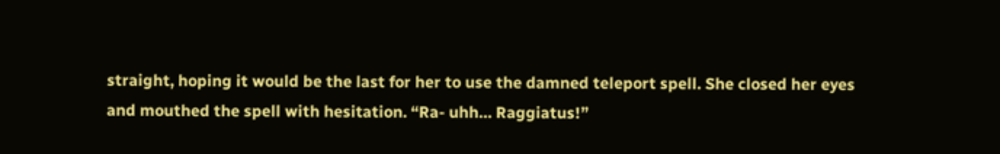straight, hoping it would be the last for her to use the damned teleport spell. She closed her eyes and mouthed the spell with hesitation. “Ra- uhh… Raggiatus!”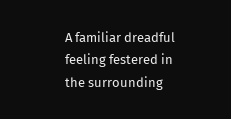A familiar dreadful feeling festered in the surrounding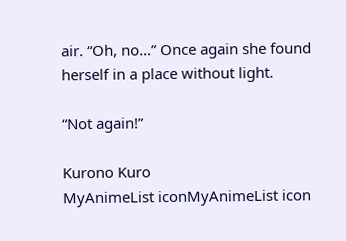air. “Oh, no…” Once again she found herself in a place without light.

“Not again!”

Kurono Kuro
MyAnimeList iconMyAnimeList icon